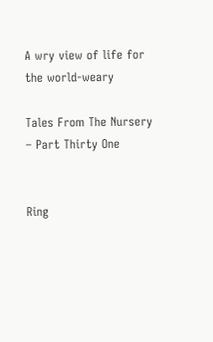A wry view of life for the world-weary

Tales From The Nursery – Part Thirty One


Ring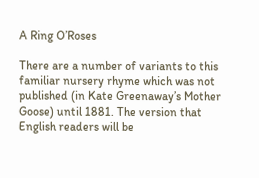A Ring O’Roses

There are a number of variants to this familiar nursery rhyme which was not published (in Kate Greenaway’s Mother Goose) until 1881. The version that English readers will be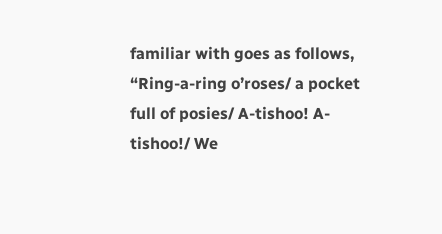familiar with goes as follows, “Ring-a-ring o’roses/ a pocket full of posies/ A-tishoo! A-tishoo!/ We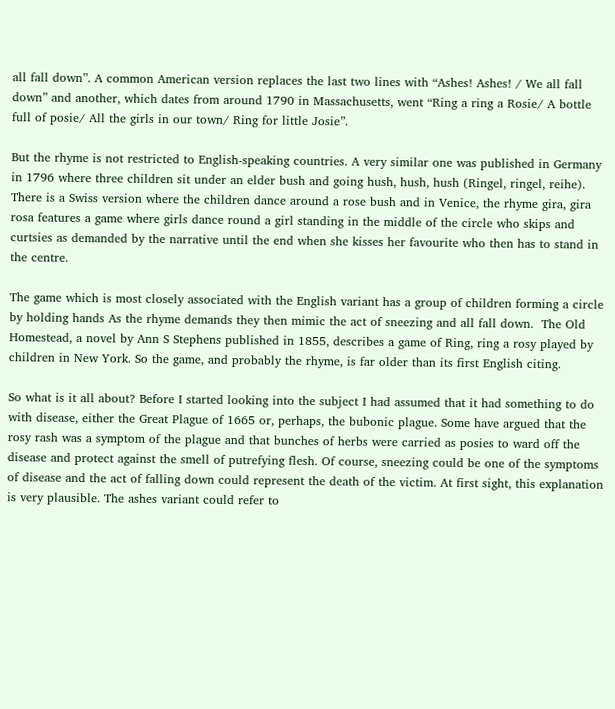all fall down”. A common American version replaces the last two lines with “Ashes! Ashes! / We all fall down” and another, which dates from around 1790 in Massachusetts, went “Ring a ring a Rosie/ A bottle full of posie/ All the girls in our town/ Ring for little Josie”.

But the rhyme is not restricted to English-speaking countries. A very similar one was published in Germany in 1796 where three children sit under an elder bush and going hush, hush, hush (Ringel, ringel, reihe). There is a Swiss version where the children dance around a rose bush and in Venice, the rhyme gira, gira rosa features a game where girls dance round a girl standing in the middle of the circle who skips and curtsies as demanded by the narrative until the end when she kisses her favourite who then has to stand in the centre.

The game which is most closely associated with the English variant has a group of children forming a circle by holding hands As the rhyme demands they then mimic the act of sneezing and all fall down.  The Old Homestead, a novel by Ann S Stephens published in 1855, describes a game of Ring, ring a rosy played by children in New York. So the game, and probably the rhyme, is far older than its first English citing.

So what is it all about? Before I started looking into the subject I had assumed that it had something to do with disease, either the Great Plague of 1665 or, perhaps, the bubonic plague. Some have argued that the rosy rash was a symptom of the plague and that bunches of herbs were carried as posies to ward off the disease and protect against the smell of putrefying flesh. Of course, sneezing could be one of the symptoms of disease and the act of falling down could represent the death of the victim. At first sight, this explanation is very plausible. The ashes variant could refer to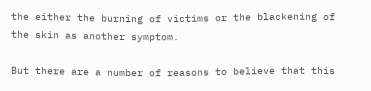the either the burning of victims or the blackening of the skin as another symptom.

But there are a number of reasons to believe that this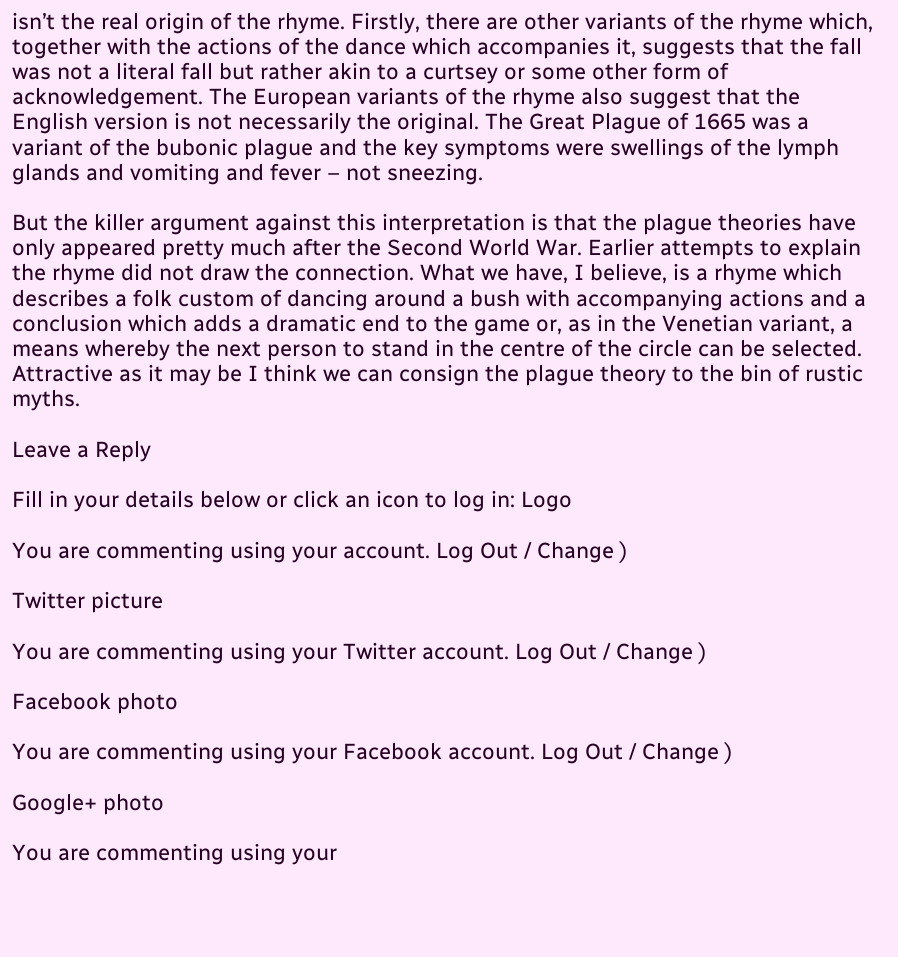isn’t the real origin of the rhyme. Firstly, there are other variants of the rhyme which, together with the actions of the dance which accompanies it, suggests that the fall was not a literal fall but rather akin to a curtsey or some other form of acknowledgement. The European variants of the rhyme also suggest that the English version is not necessarily the original. The Great Plague of 1665 was a variant of the bubonic plague and the key symptoms were swellings of the lymph glands and vomiting and fever – not sneezing.

But the killer argument against this interpretation is that the plague theories have only appeared pretty much after the Second World War. Earlier attempts to explain the rhyme did not draw the connection. What we have, I believe, is a rhyme which describes a folk custom of dancing around a bush with accompanying actions and a conclusion which adds a dramatic end to the game or, as in the Venetian variant, a means whereby the next person to stand in the centre of the circle can be selected. Attractive as it may be I think we can consign the plague theory to the bin of rustic myths.

Leave a Reply

Fill in your details below or click an icon to log in: Logo

You are commenting using your account. Log Out / Change )

Twitter picture

You are commenting using your Twitter account. Log Out / Change )

Facebook photo

You are commenting using your Facebook account. Log Out / Change )

Google+ photo

You are commenting using your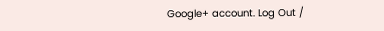Google+ account. Log Out /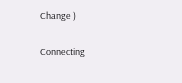Change )

Connecting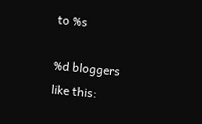to %s

%d bloggers like this: